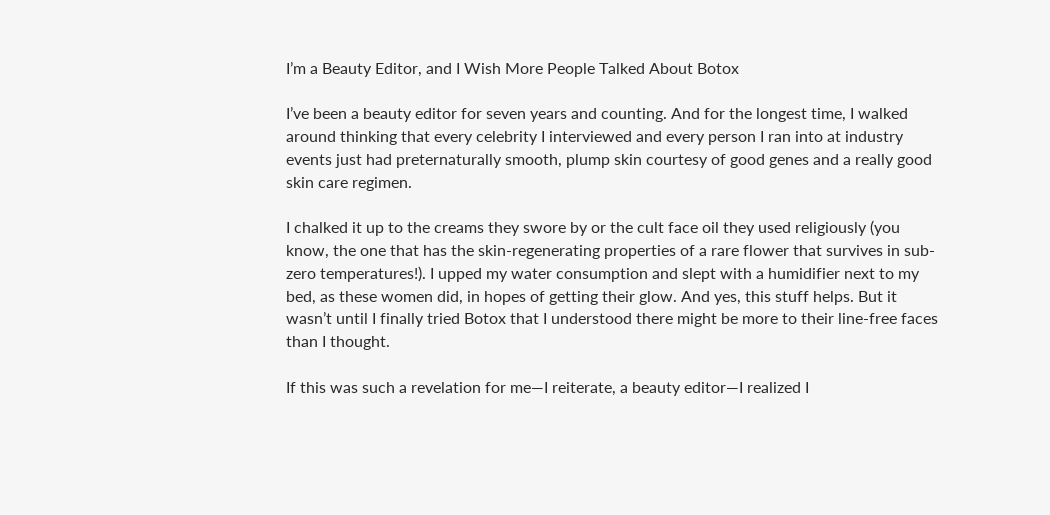I’m a Beauty Editor, and I Wish More People Talked About Botox

I’ve been a beauty editor for seven years and counting. And for the longest time, I walked around thinking that every celebrity I interviewed and every person I ran into at industry events just had preternaturally smooth, plump skin courtesy of good genes and a really good skin care regimen.

I chalked it up to the creams they swore by or the cult face oil they used religiously (you know, the one that has the skin-regenerating properties of a rare flower that survives in sub-zero temperatures!). I upped my water consumption and slept with a humidifier next to my bed, as these women did, in hopes of getting their glow. And yes, this stuff helps. But it wasn’t until I finally tried Botox that I understood there might be more to their line-free faces than I thought.

If this was such a revelation for me—I reiterate, a beauty editor—I realized I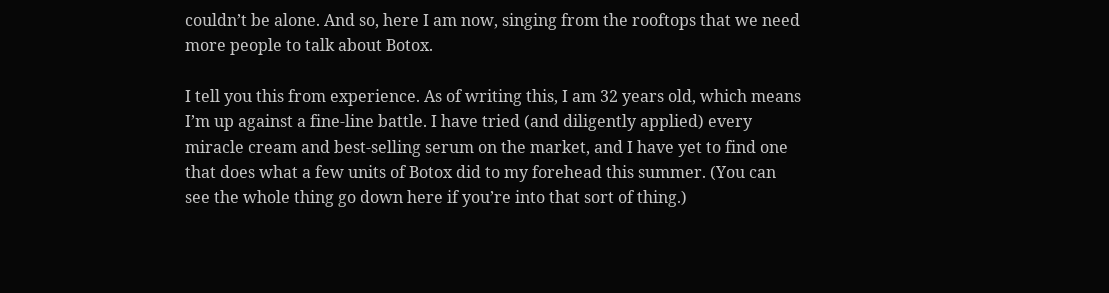couldn’t be alone. And so, here I am now, singing from the rooftops that we need more people to talk about Botox.

I tell you this from experience. As of writing this, I am 32 years old, which means I’m up against a fine-line battle. I have tried (and diligently applied) every miracle cream and best-selling serum on the market, and I have yet to find one that does what a few units of Botox did to my forehead this summer. (You can see the whole thing go down here if you’re into that sort of thing.)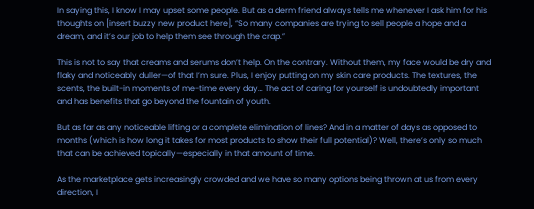In saying this, I know I may upset some people. But as a derm friend always tells me whenever I ask him for his thoughts on [insert buzzy new product here], “So many companies are trying to sell people a hope and a dream, and it’s our job to help them see through the crap.”

This is not to say that creams and serums don’t help. On the contrary. Without them, my face would be dry and flaky and noticeably duller—of that I’m sure. Plus, I enjoy putting on my skin care products. The textures, the scents, the built-in moments of me-time every day… The act of caring for yourself is undoubtedly important and has benefits that go beyond the fountain of youth.

But as far as any noticeable lifting or a complete elimination of lines? And in a matter of days as opposed to months (which is how long it takes for most products to show their full potential)? Well, there’s only so much that can be achieved topically—especially in that amount of time.

As the marketplace gets increasingly crowded and we have so many options being thrown at us from every direction, I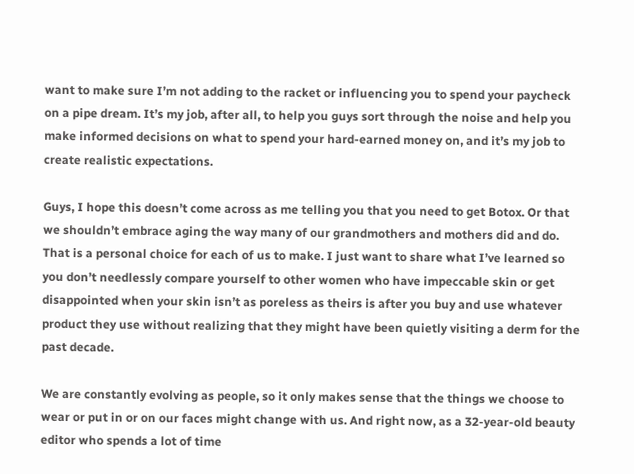want to make sure I’m not adding to the racket or influencing you to spend your paycheck on a pipe dream. It’s my job, after all, to help you guys sort through the noise and help you make informed decisions on what to spend your hard-earned money on, and it’s my job to create realistic expectations.

Guys, I hope this doesn’t come across as me telling you that you need to get Botox. Or that we shouldn’t embrace aging the way many of our grandmothers and mothers did and do. That is a personal choice for each of us to make. I just want to share what I’ve learned so you don’t needlessly compare yourself to other women who have impeccable skin or get disappointed when your skin isn’t as poreless as theirs is after you buy and use whatever product they use without realizing that they might have been quietly visiting a derm for the past decade.

We are constantly evolving as people, so it only makes sense that the things we choose to wear or put in or on our faces might change with us. And right now, as a 32-year-old beauty editor who spends a lot of time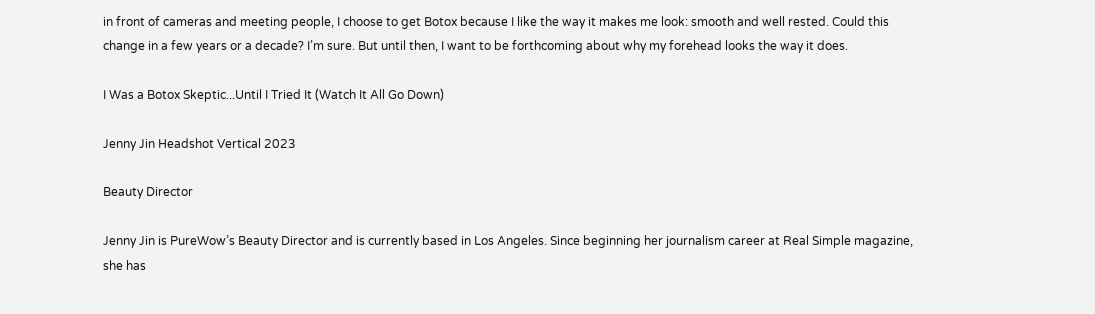in front of cameras and meeting people, I choose to get Botox because I like the way it makes me look: smooth and well rested. Could this change in a few years or a decade? I’m sure. But until then, I want to be forthcoming about why my forehead looks the way it does.

I Was a Botox Skeptic...Until I Tried It (Watch It All Go Down)

Jenny Jin Headshot Vertical 2023

Beauty Director

Jenny Jin is PureWow’s Beauty Director and is currently based in Los Angeles. Since beginning her journalism career at Real Simple magazine, she has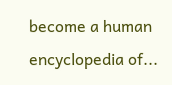become a human encyclopedia of...